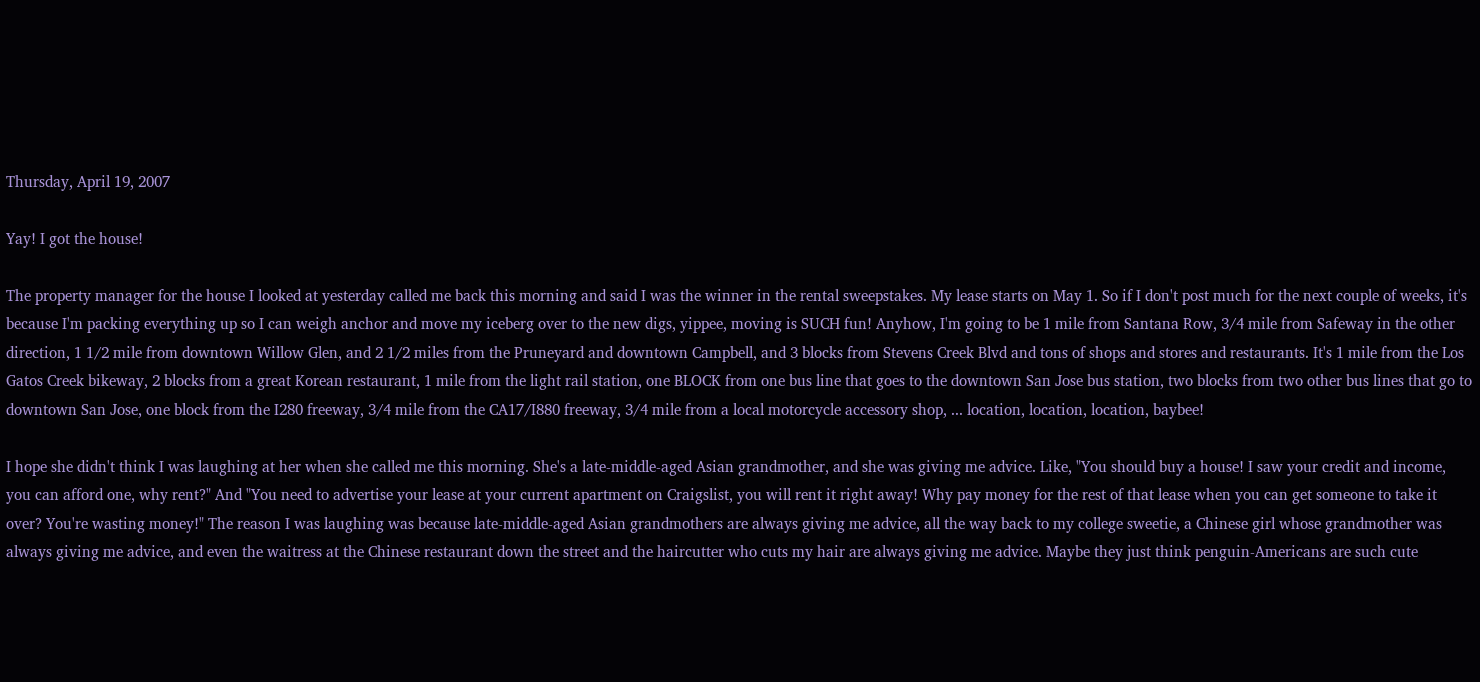Thursday, April 19, 2007

Yay! I got the house!

The property manager for the house I looked at yesterday called me back this morning and said I was the winner in the rental sweepstakes. My lease starts on May 1. So if I don't post much for the next couple of weeks, it's because I'm packing everything up so I can weigh anchor and move my iceberg over to the new digs, yippee, moving is SUCH fun! Anyhow, I'm going to be 1 mile from Santana Row, 3/4 mile from Safeway in the other direction, 1 1/2 mile from downtown Willow Glen, and 2 1/2 miles from the Pruneyard and downtown Campbell, and 3 blocks from Stevens Creek Blvd and tons of shops and stores and restaurants. It's 1 mile from the Los Gatos Creek bikeway, 2 blocks from a great Korean restaurant, 1 mile from the light rail station, one BLOCK from one bus line that goes to the downtown San Jose bus station, two blocks from two other bus lines that go to downtown San Jose, one block from the I280 freeway, 3/4 mile from the CA17/I880 freeway, 3/4 mile from a local motorcycle accessory shop, ... location, location, location, baybee!

I hope she didn't think I was laughing at her when she called me this morning. She's a late-middle-aged Asian grandmother, and she was giving me advice. Like, "You should buy a house! I saw your credit and income, you can afford one, why rent?" And "You need to advertise your lease at your current apartment on Craigslist, you will rent it right away! Why pay money for the rest of that lease when you can get someone to take it over? You're wasting money!" The reason I was laughing was because late-middle-aged Asian grandmothers are always giving me advice, all the way back to my college sweetie, a Chinese girl whose grandmother was always giving me advice, and even the waitress at the Chinese restaurant down the street and the haircutter who cuts my hair are always giving me advice. Maybe they just think penguin-Americans are such cute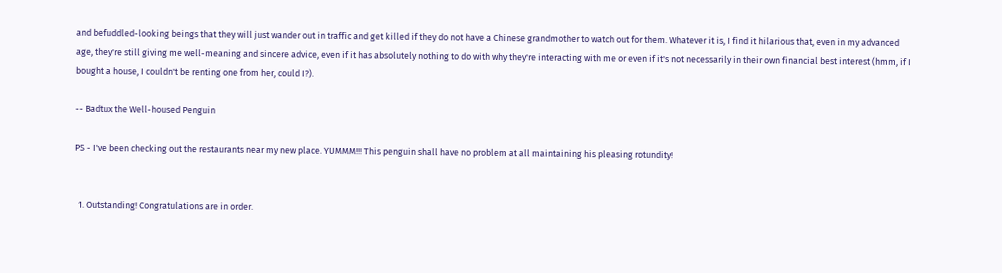and befuddled-looking beings that they will just wander out in traffic and get killed if they do not have a Chinese grandmother to watch out for them. Whatever it is, I find it hilarious that, even in my advanced age, they're still giving me well-meaning and sincere advice, even if it has absolutely nothing to do with why they're interacting with me or even if it's not necessarily in their own financial best interest (hmm, if I bought a house, I couldn't be renting one from her, could I?).

-- Badtux the Well-housed Penguin

PS - I've been checking out the restaurants near my new place. YUMMM!!! This penguin shall have no problem at all maintaining his pleasing rotundity!


  1. Outstanding! Congratulations are in order.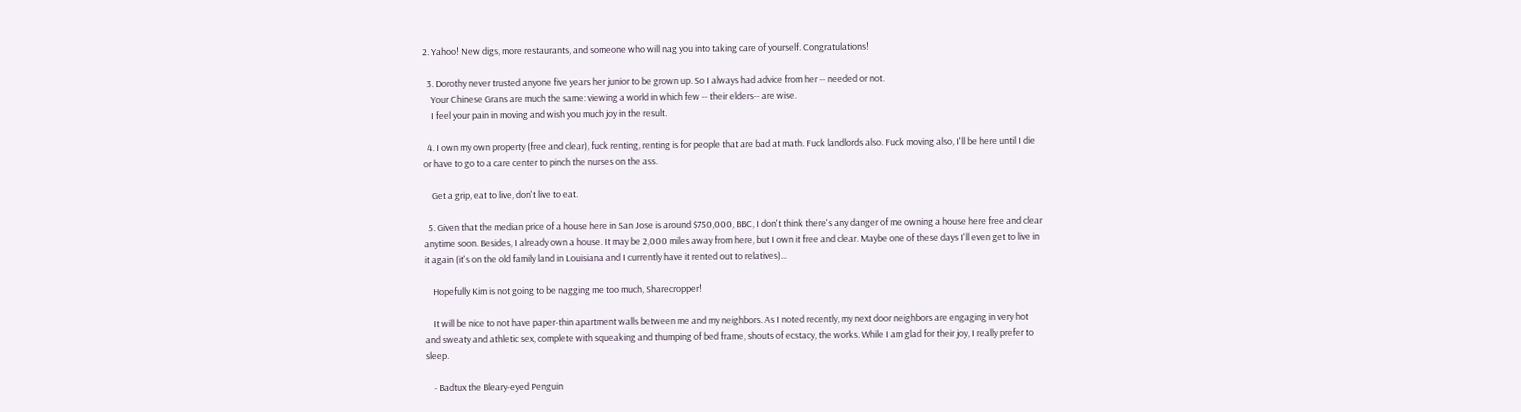2. Yahoo! New digs, more restaurants, and someone who will nag you into taking care of yourself. Congratulations!

  3. Dorothy never trusted anyone five years her junior to be grown up. So I always had advice from her -- needed or not.
    Your Chinese Grans are much the same: viewing a world in which few -- their elders-- are wise.
    I feel your pain in moving and wish you much joy in the result.

  4. I own my own property (free and clear), fuck renting, renting is for people that are bad at math. Fuck landlords also. Fuck moving also, I'll be here until I die or have to go to a care center to pinch the nurses on the ass.

    Get a grip, eat to live, don't live to eat.

  5. Given that the median price of a house here in San Jose is around $750,000, BBC, I don't think there's any danger of me owning a house here free and clear anytime soon. Besides, I already own a house. It may be 2,000 miles away from here, but I own it free and clear. Maybe one of these days I'll even get to live in it again (it's on the old family land in Louisiana and I currently have it rented out to relatives)...

    Hopefully Kim is not going to be nagging me too much, Sharecropper!

    It will be nice to not have paper-thin apartment walls between me and my neighbors. As I noted recently, my next door neighbors are engaging in very hot and sweaty and athletic sex, complete with squeaking and thumping of bed frame, shouts of ecstacy, the works. While I am glad for their joy, I really prefer to sleep.

    - Badtux the Bleary-eyed Penguin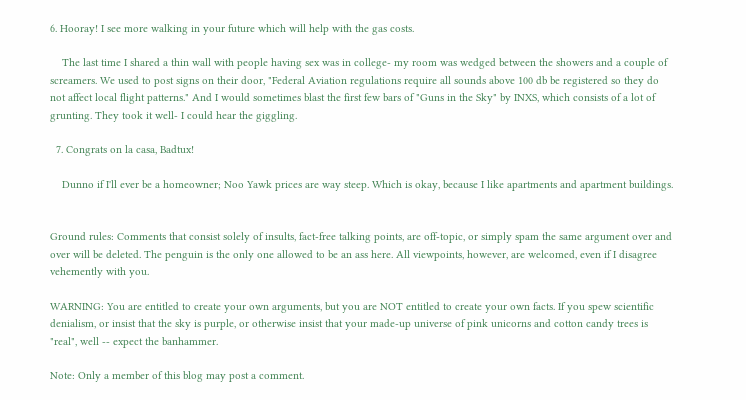6. Hooray! I see more walking in your future which will help with the gas costs.

    The last time I shared a thin wall with people having sex was in college- my room was wedged between the showers and a couple of screamers. We used to post signs on their door, "Federal Aviation regulations require all sounds above 100 db be registered so they do not affect local flight patterns." And I would sometimes blast the first few bars of "Guns in the Sky" by INXS, which consists of a lot of grunting. They took it well- I could hear the giggling.

  7. Congrats on la casa, Badtux!

    Dunno if I'll ever be a homeowner; Noo Yawk prices are way steep. Which is okay, because I like apartments and apartment buildings.


Ground rules: Comments that consist solely of insults, fact-free talking points, are off-topic, or simply spam the same argument over and over will be deleted. The penguin is the only one allowed to be an ass here. All viewpoints, however, are welcomed, even if I disagree vehemently with you.

WARNING: You are entitled to create your own arguments, but you are NOT entitled to create your own facts. If you spew scientific denialism, or insist that the sky is purple, or otherwise insist that your made-up universe of pink unicorns and cotton candy trees is "real", well -- expect the banhammer.

Note: Only a member of this blog may post a comment.